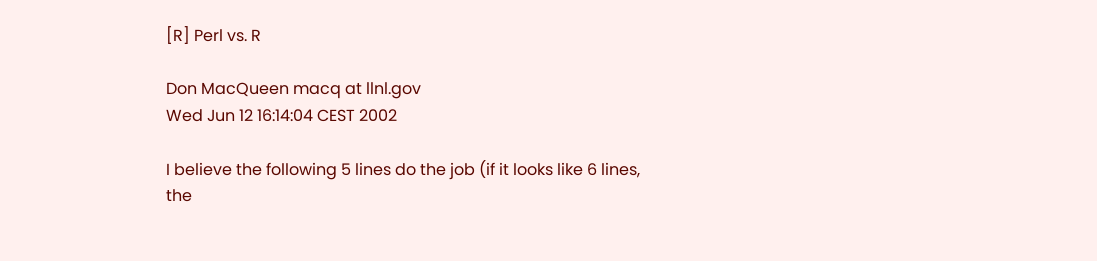[R] Perl vs. R

Don MacQueen macq at llnl.gov
Wed Jun 12 16:14:04 CEST 2002

I believe the following 5 lines do the job (if it looks like 6 lines,
the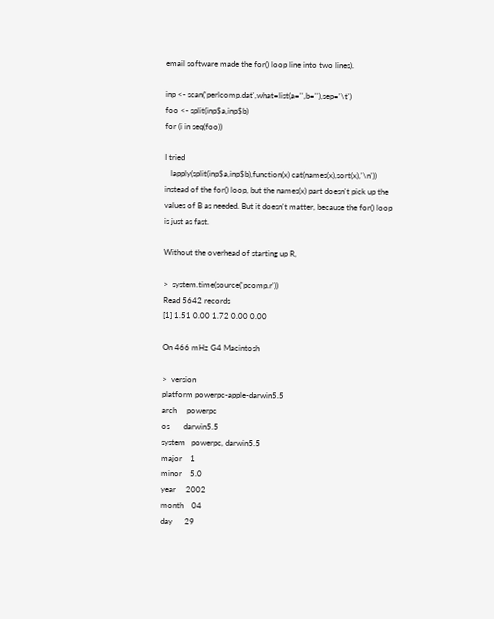email software made the for() loop line into two lines).

inp <- scan('perlcomp.dat',what=list(a='',b=''),sep='\t')
foo <- split(inp$a,inp$b)
for (i in seq(foo))

I tried
   lapply(split(inp$a,inp$b),function(x) cat(names(x),sort(x),'\n'))
instead of the for() loop, but the names(x) part doesn't pick up the
values of B as needed. But it doesn't matter, because the for() loop
is just as fast.

Without the overhead of starting up R,

>  system.time(source('pcomp.r'))
Read 5642 records
[1] 1.51 0.00 1.72 0.00 0.00

On 466 mHz G4 Macintosh

>  version
platform powerpc-apple-darwin5.5
arch     powerpc
os       darwin5.5
system   powerpc, darwin5.5
major    1
minor    5.0
year     2002
month    04
day      29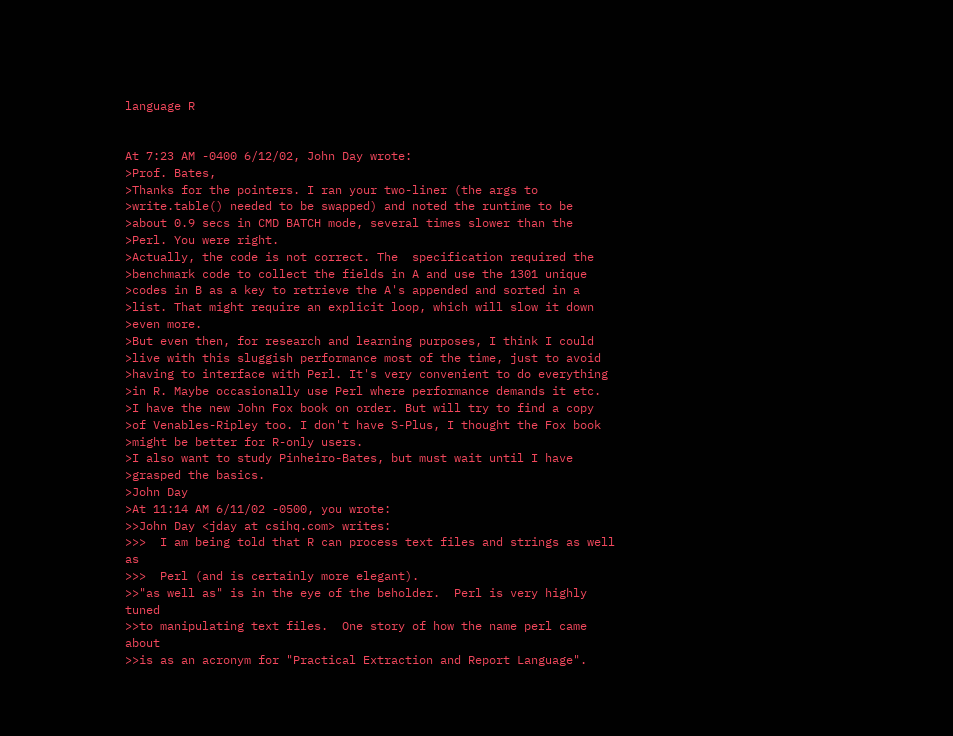language R


At 7:23 AM -0400 6/12/02, John Day wrote:
>Prof. Bates,
>Thanks for the pointers. I ran your two-liner (the args to
>write.table() needed to be swapped) and noted the runtime to be
>about 0.9 secs in CMD BATCH mode, several times slower than the
>Perl. You were right.
>Actually, the code is not correct. The  specification required the
>benchmark code to collect the fields in A and use the 1301 unique
>codes in B as a key to retrieve the A's appended and sorted in a
>list. That might require an explicit loop, which will slow it down
>even more.
>But even then, for research and learning purposes, I think I could
>live with this sluggish performance most of the time, just to avoid
>having to interface with Perl. It's very convenient to do everything
>in R. Maybe occasionally use Perl where performance demands it etc.
>I have the new John Fox book on order. But will try to find a copy
>of Venables-Ripley too. I don't have S-Plus, I thought the Fox book
>might be better for R-only users.
>I also want to study Pinheiro-Bates, but must wait until I have
>grasped the basics.
>John Day
>At 11:14 AM 6/11/02 -0500, you wrote:
>>John Day <jday at csihq.com> writes:
>>>  I am being told that R can process text files and strings as well as
>>>  Perl (and is certainly more elegant).
>>"as well as" is in the eye of the beholder.  Perl is very highly tuned
>>to manipulating text files.  One story of how the name perl came about
>>is as an acronym for "Practical Extraction and Report Language".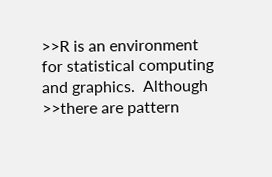>>R is an environment for statistical computing and graphics.  Although
>>there are pattern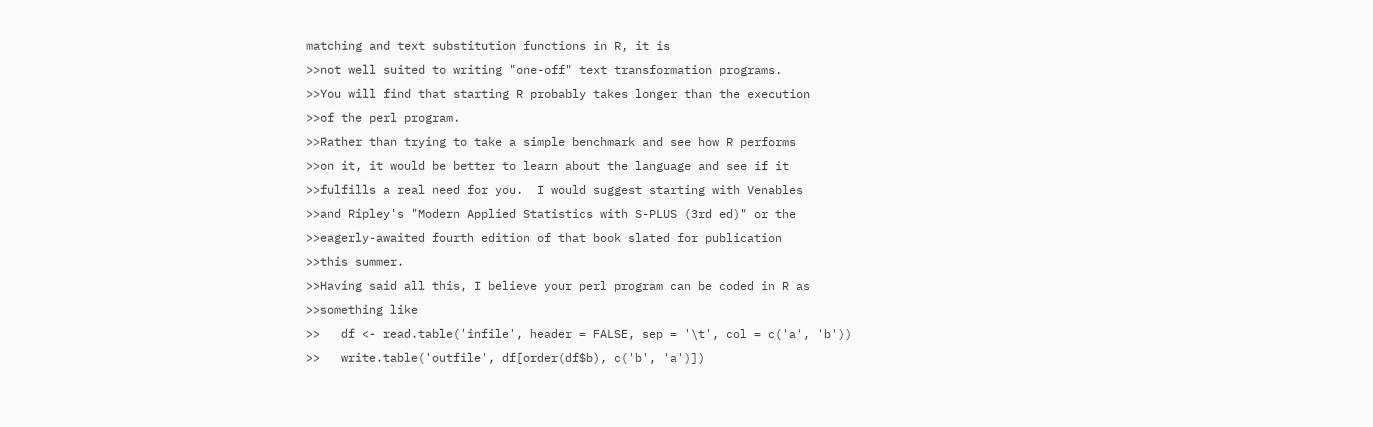matching and text substitution functions in R, it is
>>not well suited to writing "one-off" text transformation programs.
>>You will find that starting R probably takes longer than the execution
>>of the perl program.
>>Rather than trying to take a simple benchmark and see how R performs
>>on it, it would be better to learn about the language and see if it
>>fulfills a real need for you.  I would suggest starting with Venables
>>and Ripley's "Modern Applied Statistics with S-PLUS (3rd ed)" or the
>>eagerly-awaited fourth edition of that book slated for publication
>>this summer.
>>Having said all this, I believe your perl program can be coded in R as
>>something like
>>   df <- read.table('infile', header = FALSE, sep = '\t', col = c('a', 'b'))
>>   write.table('outfile', df[order(df$b), c('b', 'a')])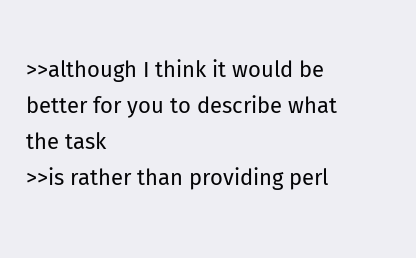>>although I think it would be better for you to describe what the task
>>is rather than providing perl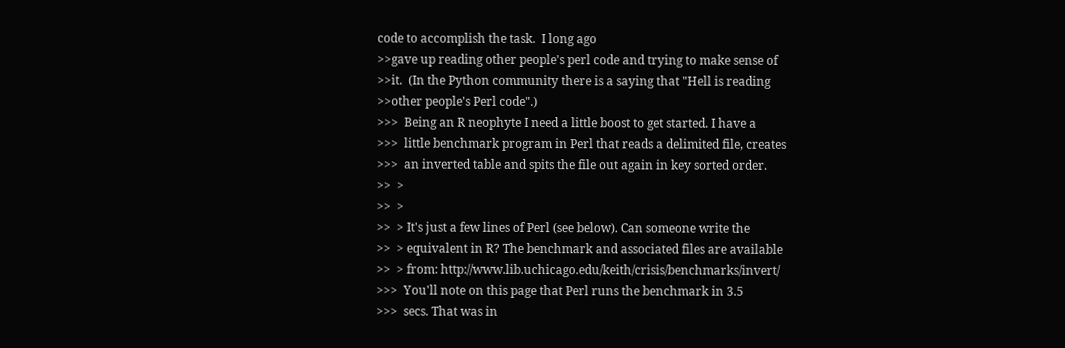code to accomplish the task.  I long ago
>>gave up reading other people's perl code and trying to make sense of
>>it.  (In the Python community there is a saying that "Hell is reading
>>other people's Perl code".)
>>>  Being an R neophyte I need a little boost to get started. I have a
>>>  little benchmark program in Perl that reads a delimited file, creates
>>>  an inverted table and spits the file out again in key sorted order.
>>  >
>>  >
>>  > It's just a few lines of Perl (see below). Can someone write the
>>  > equivalent in R? The benchmark and associated files are available
>>  > from: http://www.lib.uchicago.edu/keith/crisis/benchmarks/invert/
>>>  You'll note on this page that Perl runs the benchmark in 3.5
>>>  secs. That was in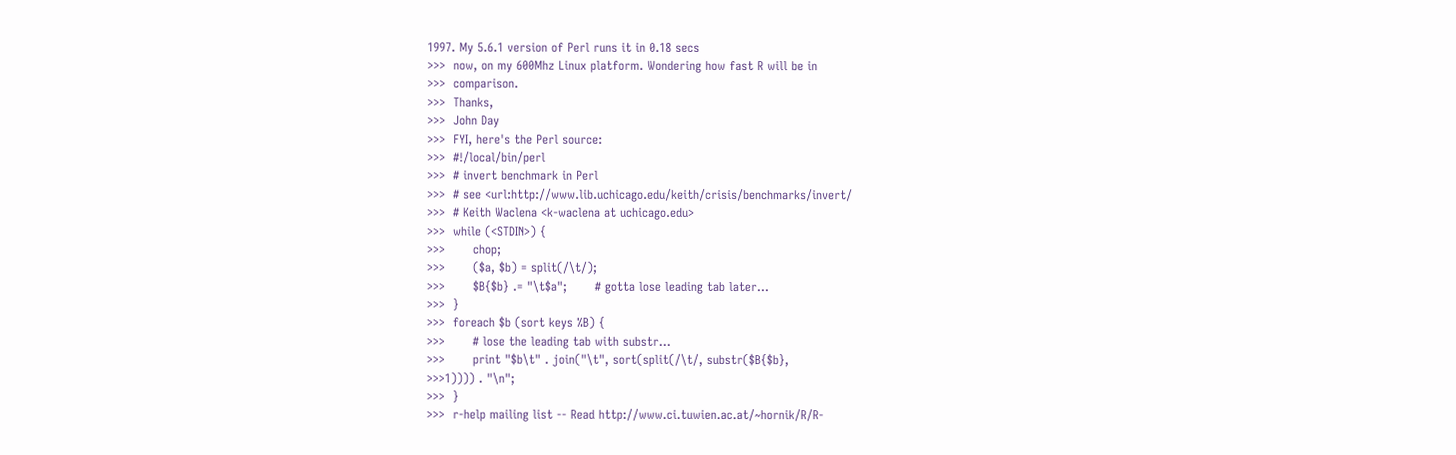1997. My 5.6.1 version of Perl runs it in 0.18 secs
>>>  now, on my 600Mhz Linux platform. Wondering how fast R will be in
>>>  comparison.
>>>  Thanks,
>>>  John Day
>>>  FYI, here's the Perl source:
>>>  #!/local/bin/perl
>>>  # invert benchmark in Perl
>>>  # see <url:http://www.lib.uchicago.edu/keith/crisis/benchmarks/invert/
>>>  # Keith Waclena <k-waclena at uchicago.edu>
>>>  while (<STDIN>) {
>>>       chop;
>>>       ($a, $b) = split(/\t/);
>>>       $B{$b} .= "\t$a";       # gotta lose leading tab later...
>>>  }
>>>  foreach $b (sort keys %B) {
>>>       # lose the leading tab with substr...
>>>       print "$b\t" . join("\t", sort(split(/\t/, substr($B{$b},
>>>1)))) . "\n";
>>>  }
>>>  r-help mailing list -- Read http://www.ci.tuwien.ac.at/~hornik/R/R-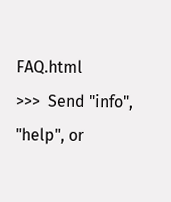FAQ.html
>>>  Send "info", "help", or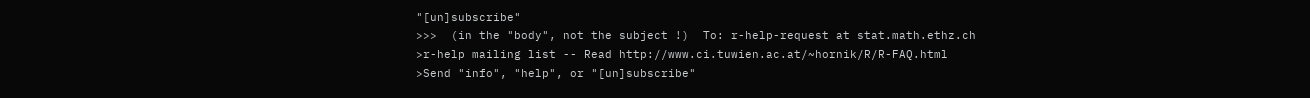"[un]subscribe"
>>>  (in the "body", not the subject !)  To: r-help-request at stat.math.ethz.ch
>r-help mailing list -- Read http://www.ci.tuwien.ac.at/~hornik/R/R-FAQ.html
>Send "info", "help", or "[un]subscribe"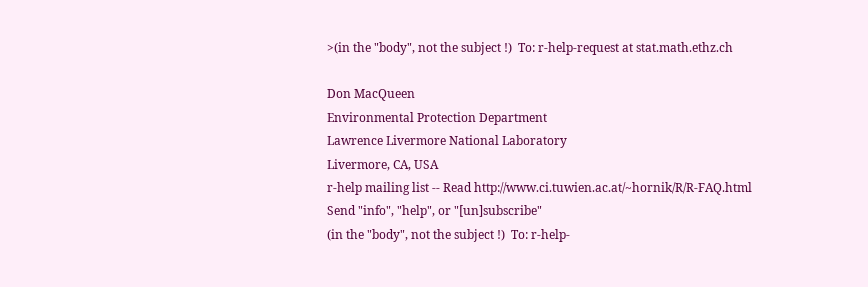>(in the "body", not the subject !)  To: r-help-request at stat.math.ethz.ch

Don MacQueen
Environmental Protection Department
Lawrence Livermore National Laboratory
Livermore, CA, USA
r-help mailing list -- Read http://www.ci.tuwien.ac.at/~hornik/R/R-FAQ.html
Send "info", "help", or "[un]subscribe"
(in the "body", not the subject !)  To: r-help-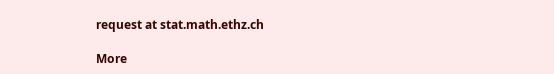request at stat.math.ethz.ch

More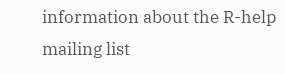information about the R-help mailing list